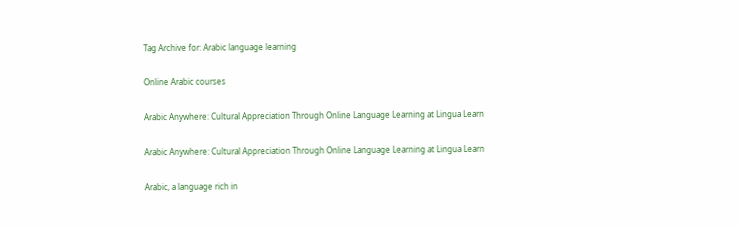Tag Archive for: Arabic language learning

Online Arabic courses

Arabic Anywhere: Cultural Appreciation Through Online Language Learning at Lingua Learn

Arabic Anywhere: Cultural Appreciation Through Online Language Learning at Lingua Learn

Arabic, a language rich in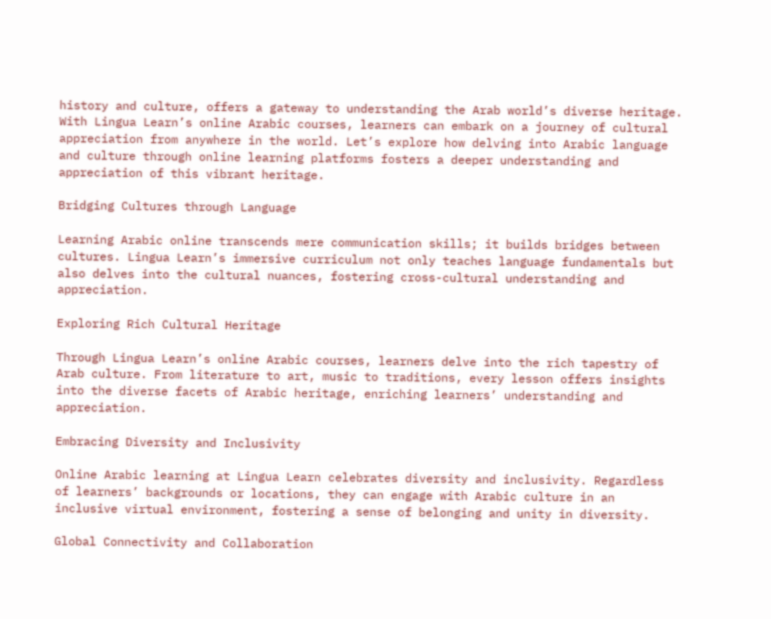history and culture, offers a gateway to understanding the Arab world’s diverse heritage. With Lingua Learn’s online Arabic courses, learners can embark on a journey of cultural appreciation from anywhere in the world. Let’s explore how delving into Arabic language and culture through online learning platforms fosters a deeper understanding and appreciation of this vibrant heritage.

Bridging Cultures through Language

Learning Arabic online transcends mere communication skills; it builds bridges between cultures. Lingua Learn’s immersive curriculum not only teaches language fundamentals but also delves into the cultural nuances, fostering cross-cultural understanding and appreciation.

Exploring Rich Cultural Heritage

Through Lingua Learn’s online Arabic courses, learners delve into the rich tapestry of Arab culture. From literature to art, music to traditions, every lesson offers insights into the diverse facets of Arabic heritage, enriching learners’ understanding and appreciation.

Embracing Diversity and Inclusivity

Online Arabic learning at Lingua Learn celebrates diversity and inclusivity. Regardless of learners’ backgrounds or locations, they can engage with Arabic culture in an inclusive virtual environment, fostering a sense of belonging and unity in diversity.

Global Connectivity and Collaboration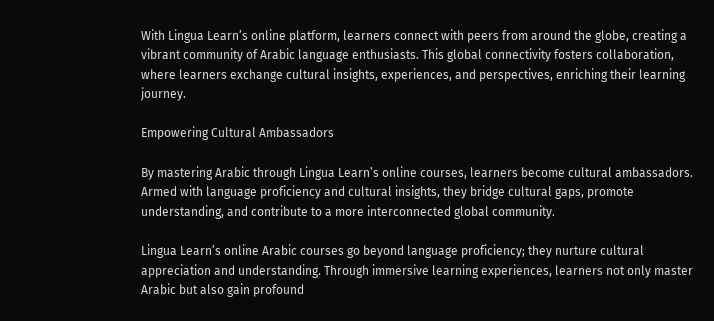With Lingua Learn’s online platform, learners connect with peers from around the globe, creating a vibrant community of Arabic language enthusiasts. This global connectivity fosters collaboration, where learners exchange cultural insights, experiences, and perspectives, enriching their learning journey.

Empowering Cultural Ambassadors

By mastering Arabic through Lingua Learn’s online courses, learners become cultural ambassadors. Armed with language proficiency and cultural insights, they bridge cultural gaps, promote understanding, and contribute to a more interconnected global community.

Lingua Learn’s online Arabic courses go beyond language proficiency; they nurture cultural appreciation and understanding. Through immersive learning experiences, learners not only master Arabic but also gain profound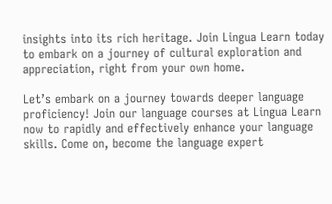insights into its rich heritage. Join Lingua Learn today to embark on a journey of cultural exploration and appreciation, right from your own home.

Let’s embark on a journey towards deeper language proficiency! Join our language courses at Lingua Learn now to rapidly and effectively enhance your language skills. Come on, become the language expert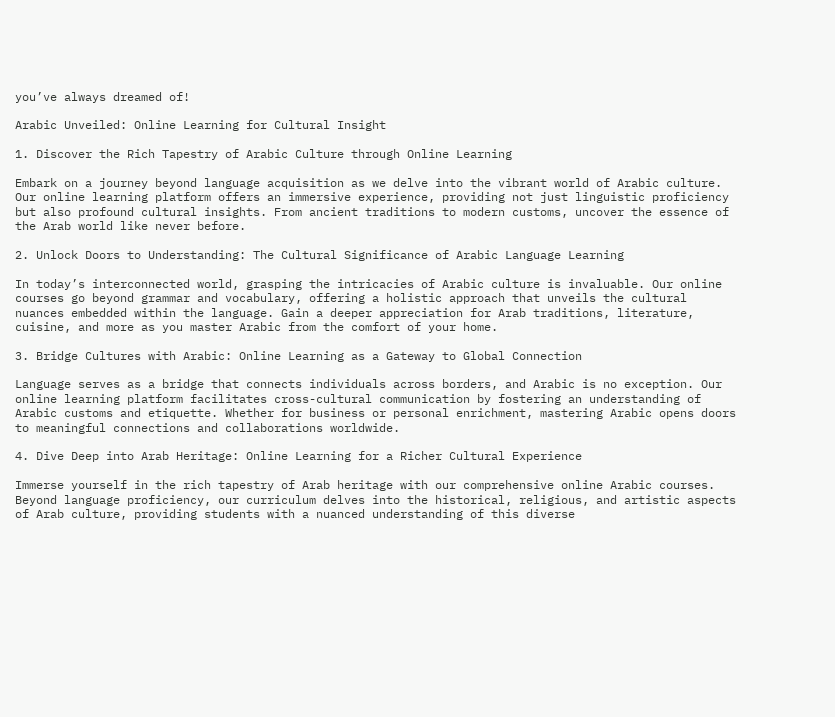you’ve always dreamed of!

Arabic Unveiled: Online Learning for Cultural Insight

1. Discover the Rich Tapestry of Arabic Culture through Online Learning

Embark on a journey beyond language acquisition as we delve into the vibrant world of Arabic culture. Our online learning platform offers an immersive experience, providing not just linguistic proficiency but also profound cultural insights. From ancient traditions to modern customs, uncover the essence of the Arab world like never before.

2. Unlock Doors to Understanding: The Cultural Significance of Arabic Language Learning

In today’s interconnected world, grasping the intricacies of Arabic culture is invaluable. Our online courses go beyond grammar and vocabulary, offering a holistic approach that unveils the cultural nuances embedded within the language. Gain a deeper appreciation for Arab traditions, literature, cuisine, and more as you master Arabic from the comfort of your home.

3. Bridge Cultures with Arabic: Online Learning as a Gateway to Global Connection

Language serves as a bridge that connects individuals across borders, and Arabic is no exception. Our online learning platform facilitates cross-cultural communication by fostering an understanding of Arabic customs and etiquette. Whether for business or personal enrichment, mastering Arabic opens doors to meaningful connections and collaborations worldwide.

4. Dive Deep into Arab Heritage: Online Learning for a Richer Cultural Experience

Immerse yourself in the rich tapestry of Arab heritage with our comprehensive online Arabic courses. Beyond language proficiency, our curriculum delves into the historical, religious, and artistic aspects of Arab culture, providing students with a nuanced understanding of this diverse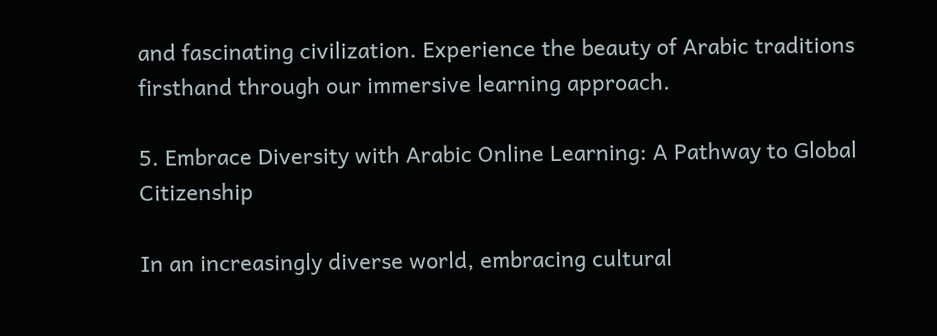and fascinating civilization. Experience the beauty of Arabic traditions firsthand through our immersive learning approach.

5. Embrace Diversity with Arabic Online Learning: A Pathway to Global Citizenship

In an increasingly diverse world, embracing cultural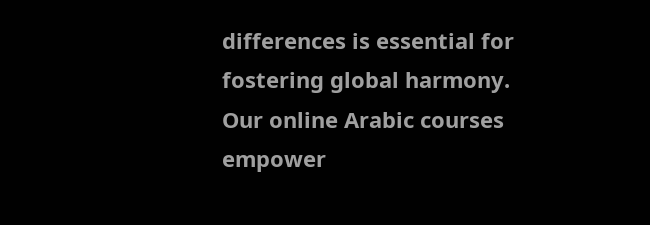differences is essential for fostering global harmony. Our online Arabic courses empower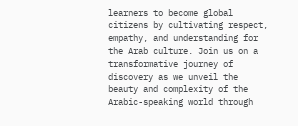learners to become global citizens by cultivating respect, empathy, and understanding for the Arab culture. Join us on a transformative journey of discovery as we unveil the beauty and complexity of the Arabic-speaking world through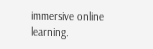immersive online learning.